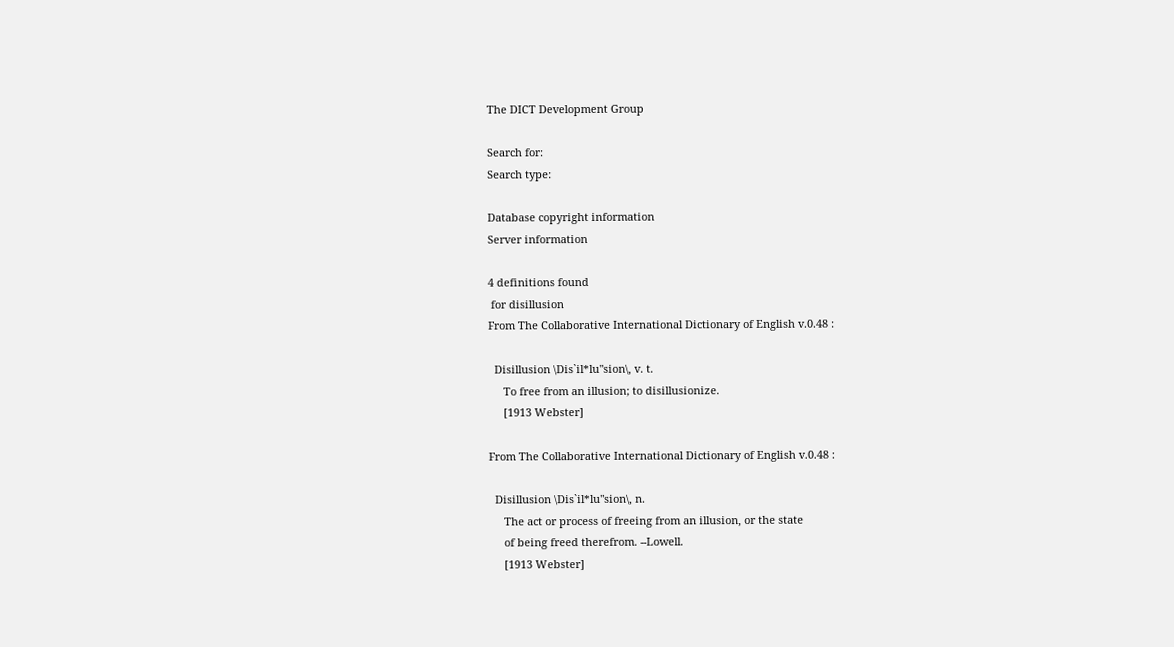The DICT Development Group

Search for:
Search type:

Database copyright information
Server information

4 definitions found
 for disillusion
From The Collaborative International Dictionary of English v.0.48 :

  Disillusion \Dis`il*lu"sion\, v. t.
     To free from an illusion; to disillusionize.
     [1913 Webster]

From The Collaborative International Dictionary of English v.0.48 :

  Disillusion \Dis`il*lu"sion\, n.
     The act or process of freeing from an illusion, or the state
     of being freed therefrom. --Lowell.
     [1913 Webster]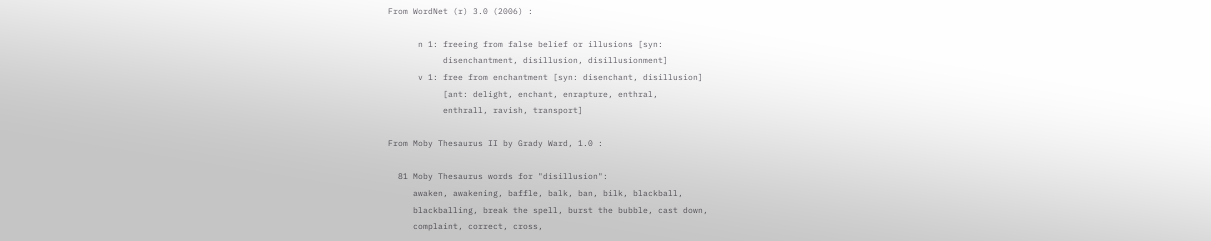From WordNet (r) 3.0 (2006) :

      n 1: freeing from false belief or illusions [syn:
           disenchantment, disillusion, disillusionment]
      v 1: free from enchantment [syn: disenchant, disillusion]
           [ant: delight, enchant, enrapture, enthral,
           enthrall, ravish, transport]

From Moby Thesaurus II by Grady Ward, 1.0 :

  81 Moby Thesaurus words for "disillusion":
     awaken, awakening, baffle, balk, ban, bilk, blackball,
     blackballing, break the spell, burst the bubble, cast down,
     complaint, correct, cross,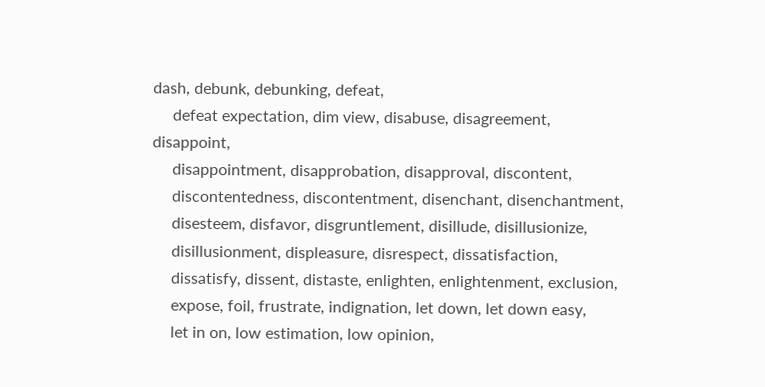dash, debunk, debunking, defeat,
     defeat expectation, dim view, disabuse, disagreement, disappoint,
     disappointment, disapprobation, disapproval, discontent,
     discontentedness, discontentment, disenchant, disenchantment,
     disesteem, disfavor, disgruntlement, disillude, disillusionize,
     disillusionment, displeasure, disrespect, dissatisfaction,
     dissatisfy, dissent, distaste, enlighten, enlightenment, exclusion,
     expose, foil, frustrate, indignation, let down, let down easy,
     let in on, low estimation, low opinion,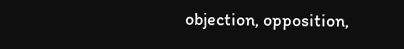objection, opposition,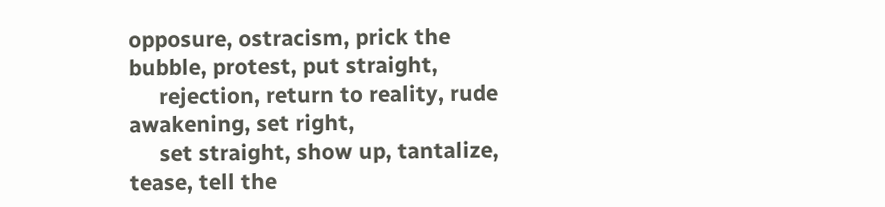opposure, ostracism, prick the bubble, protest, put straight,
     rejection, return to reality, rude awakening, set right,
     set straight, show up, tantalize, tease, tell the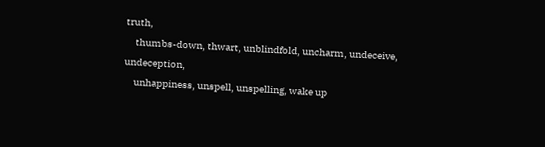truth,
     thumbs-down, thwart, unblindfold, uncharm, undeceive, undeception,
     unhappiness, unspell, unspelling, wake up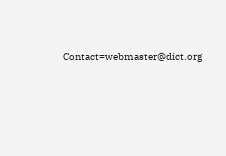Contact=webmaster@dict.org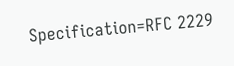Specification=RFC 2229